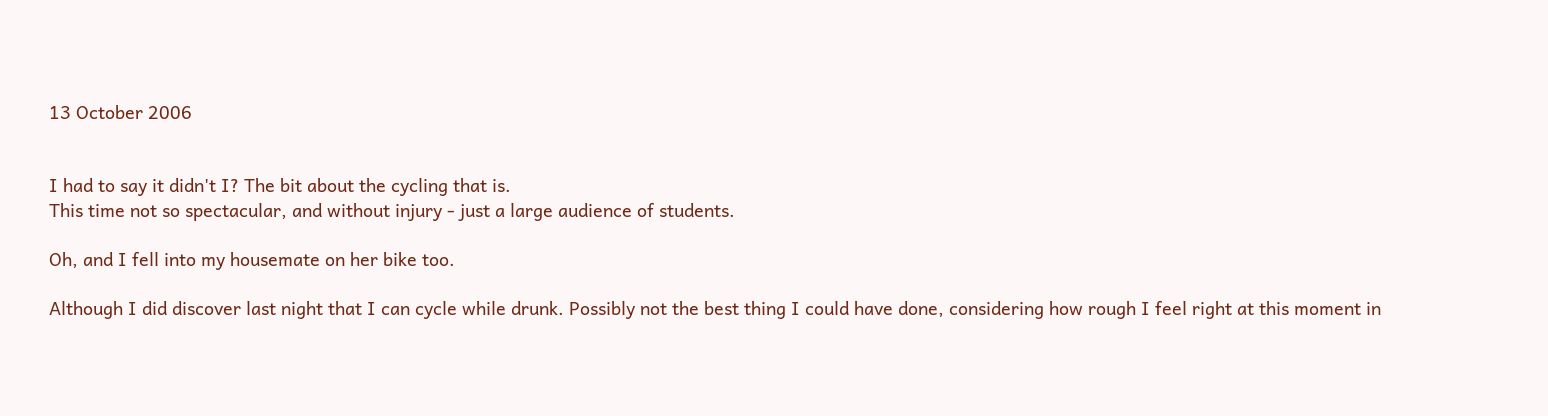13 October 2006


I had to say it didn't I? The bit about the cycling that is.
This time not so spectacular, and without injury - just a large audience of students.

Oh, and I fell into my housemate on her bike too.

Although I did discover last night that I can cycle while drunk. Possibly not the best thing I could have done, considering how rough I feel right at this moment in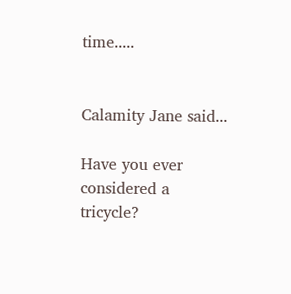time.....


Calamity Jane said...

Have you ever considered a tricycle?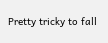Pretty tricky to fall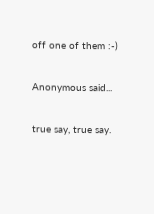off one of them :-)

Anonymous said...

true say, true say.